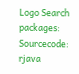Logo Search packages:
Sourcecode: rjava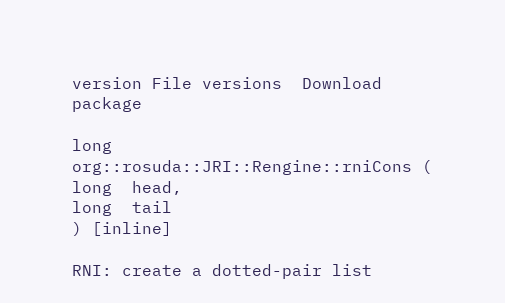version File versions  Download package

long org::rosuda::JRI::Rengine::rniCons ( long  head,
long  tail
) [inline]

RNI: create a dotted-pair list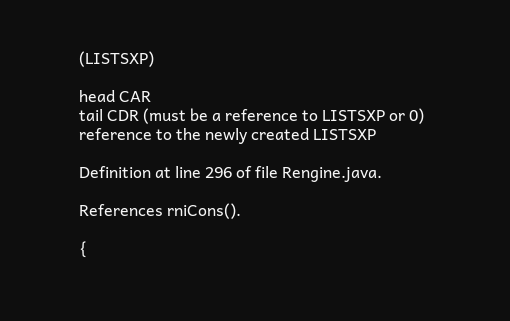(LISTSXP)

head CAR
tail CDR (must be a reference to LISTSXP or 0)
reference to the newly created LISTSXP

Definition at line 296 of file Rengine.java.

References rniCons().

{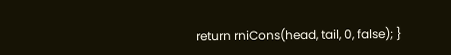return rniCons(head, tail, 0, false); }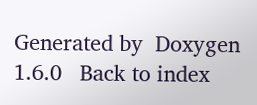Generated by  Doxygen 1.6.0   Back to index